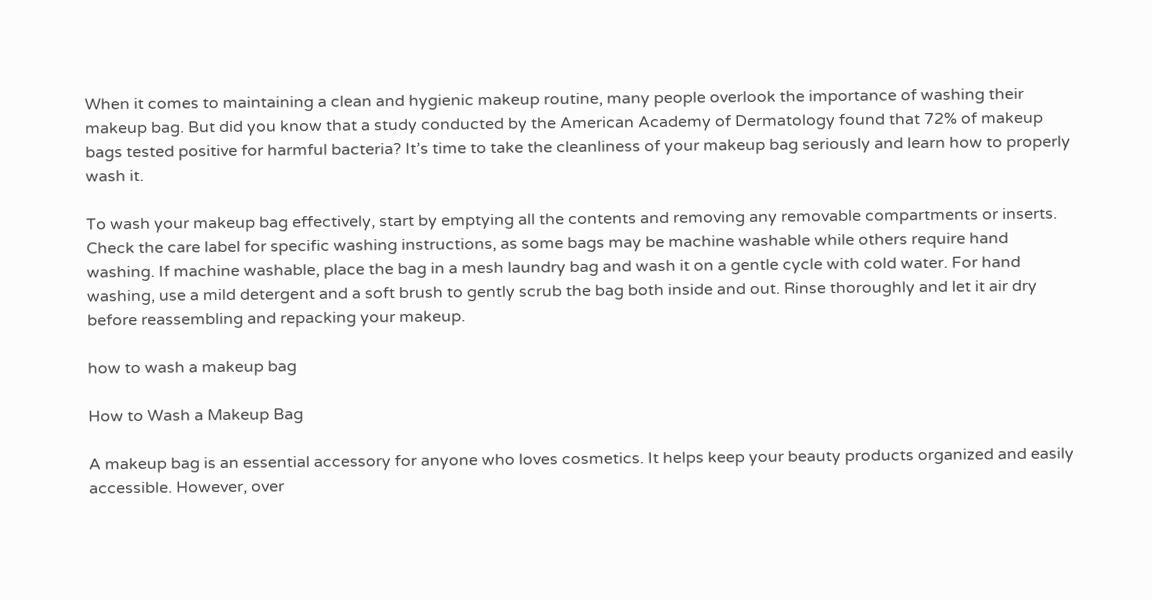When it comes to maintaining a clean and hygienic makeup routine, many people overlook the importance of washing their makeup bag. But did you know that a study conducted by the American Academy of Dermatology found that 72% of makeup bags tested positive for harmful bacteria? It’s time to take the cleanliness of your makeup bag seriously and learn how to properly wash it.

To wash your makeup bag effectively, start by emptying all the contents and removing any removable compartments or inserts. Check the care label for specific washing instructions, as some bags may be machine washable while others require hand washing. If machine washable, place the bag in a mesh laundry bag and wash it on a gentle cycle with cold water. For hand washing, use a mild detergent and a soft brush to gently scrub the bag both inside and out. Rinse thoroughly and let it air dry before reassembling and repacking your makeup.

how to wash a makeup bag

How to Wash a Makeup Bag

A makeup bag is an essential accessory for anyone who loves cosmetics. It helps keep your beauty products organized and easily accessible. However, over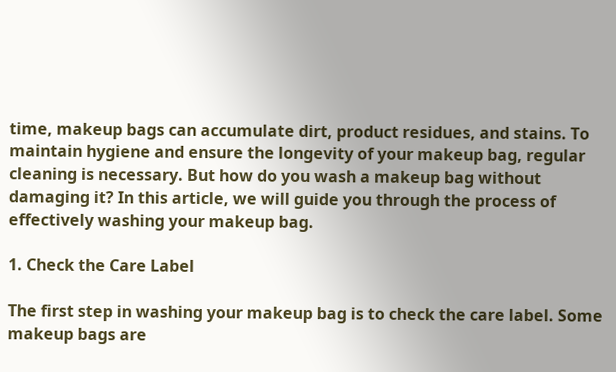time, makeup bags can accumulate dirt, product residues, and stains. To maintain hygiene and ensure the longevity of your makeup bag, regular cleaning is necessary. But how do you wash a makeup bag without damaging it? In this article, we will guide you through the process of effectively washing your makeup bag.

1. Check the Care Label

The first step in washing your makeup bag is to check the care label. Some makeup bags are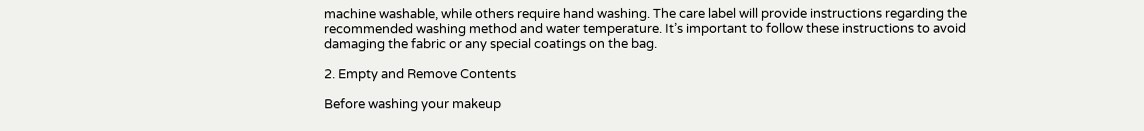machine washable, while others require hand washing. The care label will provide instructions regarding the recommended washing method and water temperature. It’s important to follow these instructions to avoid damaging the fabric or any special coatings on the bag.

2. Empty and Remove Contents

Before washing your makeup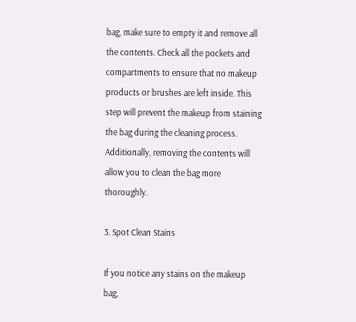bag, make sure to empty it and remove all the contents. Check all the pockets and compartments to ensure that no makeup products or brushes are left inside. This step will prevent the makeup from staining the bag during the cleaning process. Additionally, removing the contents will allow you to clean the bag more thoroughly.

3. Spot Clean Stains

If you notice any stains on the makeup bag,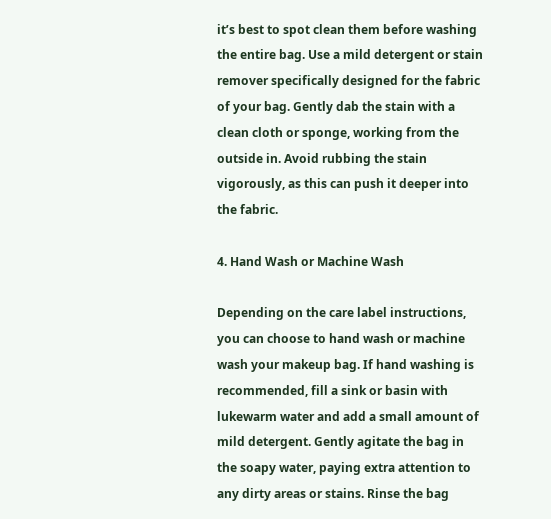it’s best to spot clean them before washing the entire bag. Use a mild detergent or stain remover specifically designed for the fabric of your bag. Gently dab the stain with a clean cloth or sponge, working from the outside in. Avoid rubbing the stain vigorously, as this can push it deeper into the fabric.

4. Hand Wash or Machine Wash

Depending on the care label instructions, you can choose to hand wash or machine wash your makeup bag. If hand washing is recommended, fill a sink or basin with lukewarm water and add a small amount of mild detergent. Gently agitate the bag in the soapy water, paying extra attention to any dirty areas or stains. Rinse the bag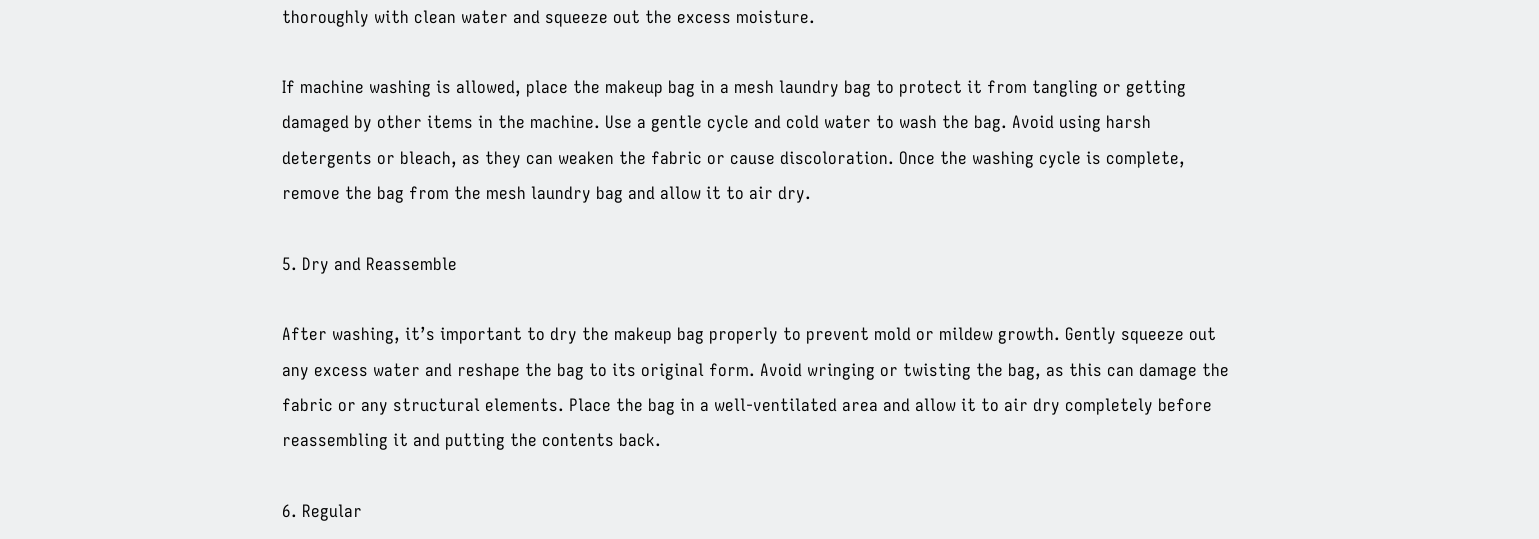thoroughly with clean water and squeeze out the excess moisture.

If machine washing is allowed, place the makeup bag in a mesh laundry bag to protect it from tangling or getting damaged by other items in the machine. Use a gentle cycle and cold water to wash the bag. Avoid using harsh detergents or bleach, as they can weaken the fabric or cause discoloration. Once the washing cycle is complete, remove the bag from the mesh laundry bag and allow it to air dry.

5. Dry and Reassemble

After washing, it’s important to dry the makeup bag properly to prevent mold or mildew growth. Gently squeeze out any excess water and reshape the bag to its original form. Avoid wringing or twisting the bag, as this can damage the fabric or any structural elements. Place the bag in a well-ventilated area and allow it to air dry completely before reassembling it and putting the contents back.

6. Regular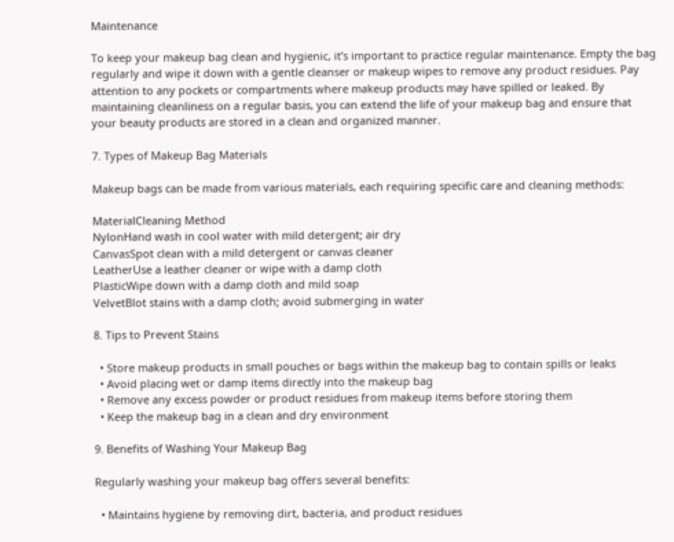Maintenance

To keep your makeup bag clean and hygienic, it’s important to practice regular maintenance. Empty the bag regularly and wipe it down with a gentle cleanser or makeup wipes to remove any product residues. Pay attention to any pockets or compartments where makeup products may have spilled or leaked. By maintaining cleanliness on a regular basis, you can extend the life of your makeup bag and ensure that your beauty products are stored in a clean and organized manner.

7. Types of Makeup Bag Materials

Makeup bags can be made from various materials, each requiring specific care and cleaning methods:

MaterialCleaning Method
NylonHand wash in cool water with mild detergent; air dry
CanvasSpot clean with a mild detergent or canvas cleaner
LeatherUse a leather cleaner or wipe with a damp cloth
PlasticWipe down with a damp cloth and mild soap
VelvetBlot stains with a damp cloth; avoid submerging in water

8. Tips to Prevent Stains

  • Store makeup products in small pouches or bags within the makeup bag to contain spills or leaks
  • Avoid placing wet or damp items directly into the makeup bag
  • Remove any excess powder or product residues from makeup items before storing them
  • Keep the makeup bag in a clean and dry environment

9. Benefits of Washing Your Makeup Bag

Regularly washing your makeup bag offers several benefits:

  • Maintains hygiene by removing dirt, bacteria, and product residues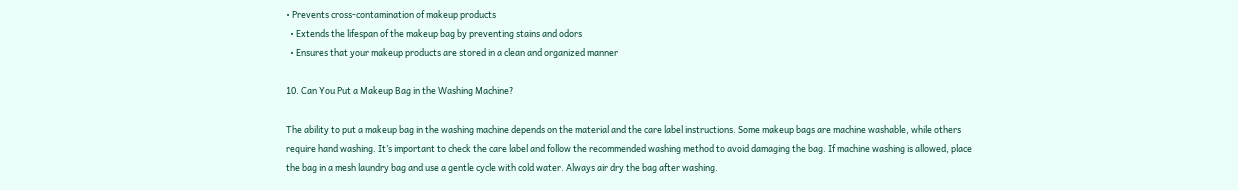• Prevents cross-contamination of makeup products
  • Extends the lifespan of the makeup bag by preventing stains and odors
  • Ensures that your makeup products are stored in a clean and organized manner

10. Can You Put a Makeup Bag in the Washing Machine?

The ability to put a makeup bag in the washing machine depends on the material and the care label instructions. Some makeup bags are machine washable, while others require hand washing. It’s important to check the care label and follow the recommended washing method to avoid damaging the bag. If machine washing is allowed, place the bag in a mesh laundry bag and use a gentle cycle with cold water. Always air dry the bag after washing.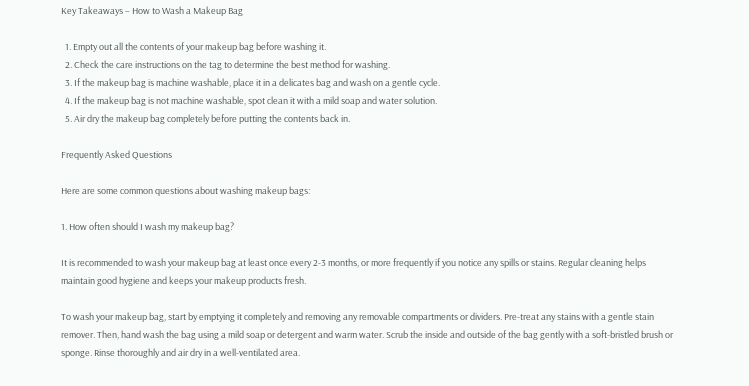Key Takeaways – How to Wash a Makeup Bag

  1. Empty out all the contents of your makeup bag before washing it.
  2. Check the care instructions on the tag to determine the best method for washing.
  3. If the makeup bag is machine washable, place it in a delicates bag and wash on a gentle cycle.
  4. If the makeup bag is not machine washable, spot clean it with a mild soap and water solution.
  5. Air dry the makeup bag completely before putting the contents back in.

Frequently Asked Questions

Here are some common questions about washing makeup bags:

1. How often should I wash my makeup bag?

It is recommended to wash your makeup bag at least once every 2-3 months, or more frequently if you notice any spills or stains. Regular cleaning helps maintain good hygiene and keeps your makeup products fresh.

To wash your makeup bag, start by emptying it completely and removing any removable compartments or dividers. Pre-treat any stains with a gentle stain remover. Then, hand wash the bag using a mild soap or detergent and warm water. Scrub the inside and outside of the bag gently with a soft-bristled brush or sponge. Rinse thoroughly and air dry in a well-ventilated area.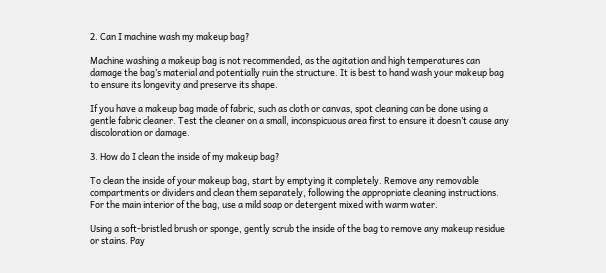2. Can I machine wash my makeup bag?

Machine washing a makeup bag is not recommended, as the agitation and high temperatures can damage the bag’s material and potentially ruin the structure. It is best to hand wash your makeup bag to ensure its longevity and preserve its shape.

If you have a makeup bag made of fabric, such as cloth or canvas, spot cleaning can be done using a gentle fabric cleaner. Test the cleaner on a small, inconspicuous area first to ensure it doesn’t cause any discoloration or damage.

3. How do I clean the inside of my makeup bag?

To clean the inside of your makeup bag, start by emptying it completely. Remove any removable compartments or dividers and clean them separately, following the appropriate cleaning instructions. For the main interior of the bag, use a mild soap or detergent mixed with warm water.

Using a soft-bristled brush or sponge, gently scrub the inside of the bag to remove any makeup residue or stains. Pay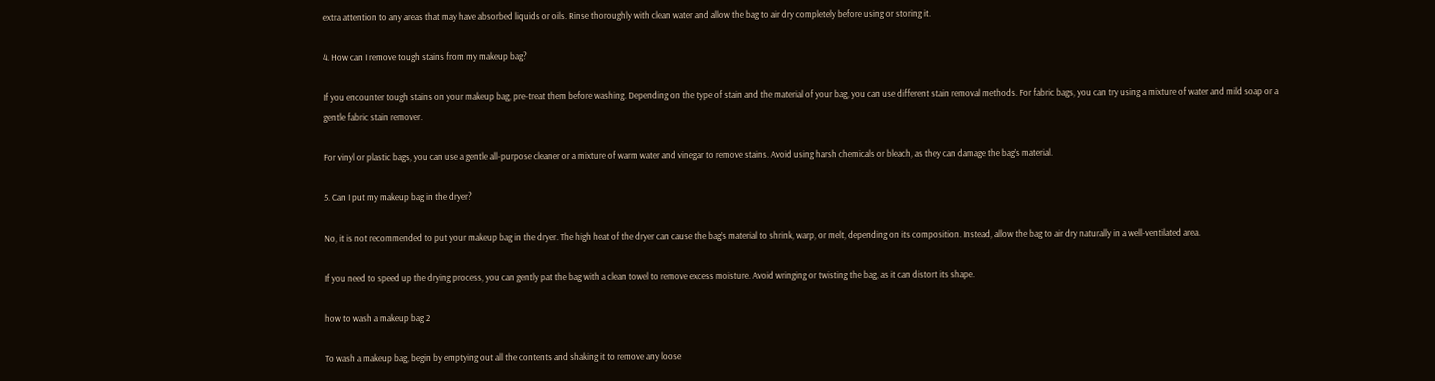extra attention to any areas that may have absorbed liquids or oils. Rinse thoroughly with clean water and allow the bag to air dry completely before using or storing it.

4. How can I remove tough stains from my makeup bag?

If you encounter tough stains on your makeup bag, pre-treat them before washing. Depending on the type of stain and the material of your bag, you can use different stain removal methods. For fabric bags, you can try using a mixture of water and mild soap or a gentle fabric stain remover.

For vinyl or plastic bags, you can use a gentle all-purpose cleaner or a mixture of warm water and vinegar to remove stains. Avoid using harsh chemicals or bleach, as they can damage the bag’s material.

5. Can I put my makeup bag in the dryer?

No, it is not recommended to put your makeup bag in the dryer. The high heat of the dryer can cause the bag’s material to shrink, warp, or melt, depending on its composition. Instead, allow the bag to air dry naturally in a well-ventilated area.

If you need to speed up the drying process, you can gently pat the bag with a clean towel to remove excess moisture. Avoid wringing or twisting the bag, as it can distort its shape.

how to wash a makeup bag 2

To wash a makeup bag, begin by emptying out all the contents and shaking it to remove any loose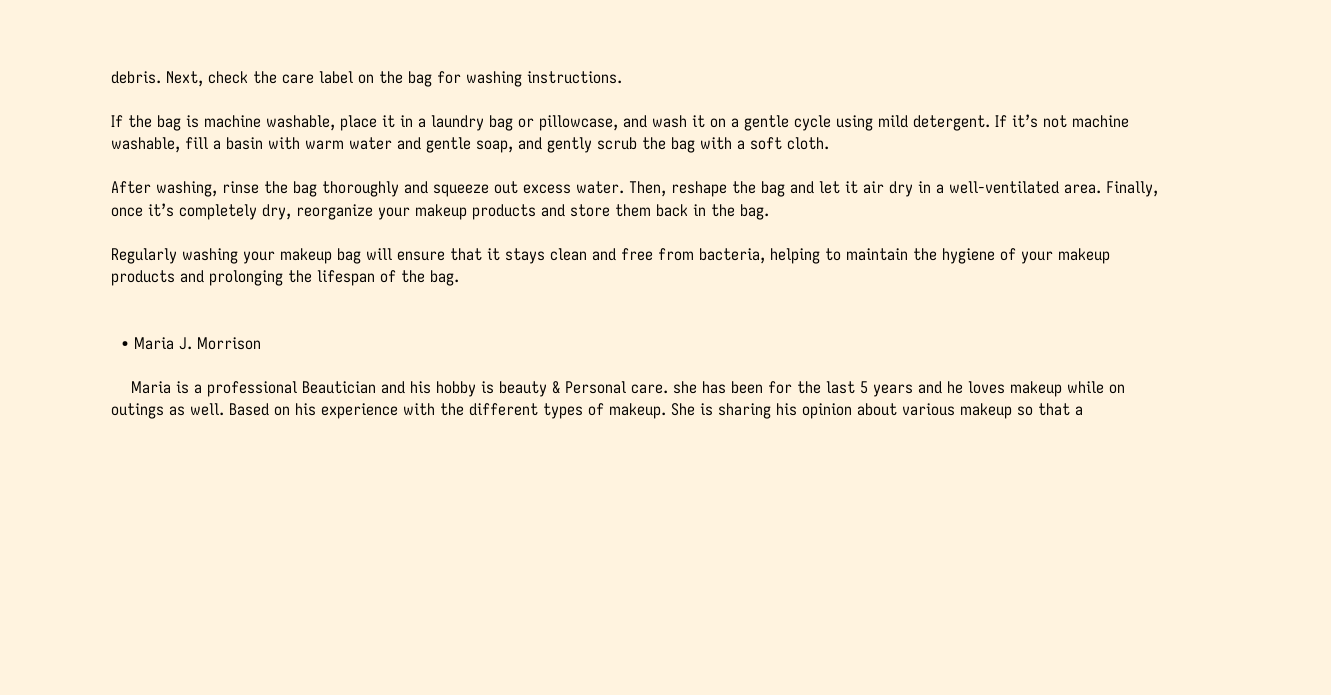debris. Next, check the care label on the bag for washing instructions.

If the bag is machine washable, place it in a laundry bag or pillowcase, and wash it on a gentle cycle using mild detergent. If it’s not machine washable, fill a basin with warm water and gentle soap, and gently scrub the bag with a soft cloth.

After washing, rinse the bag thoroughly and squeeze out excess water. Then, reshape the bag and let it air dry in a well-ventilated area. Finally, once it’s completely dry, reorganize your makeup products and store them back in the bag.

Regularly washing your makeup bag will ensure that it stays clean and free from bacteria, helping to maintain the hygiene of your makeup products and prolonging the lifespan of the bag.


  • Maria J. Morrison

    Maria is a professional Beautician and his hobby is beauty & Personal care. she has been for the last 5 years and he loves makeup while on outings as well. Based on his experience with the different types of makeup. She is sharing his opinion about various makeup so that a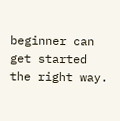beginner can get started the right way.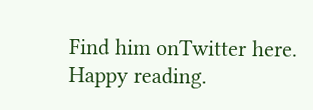Find him onTwitter here. Happy reading.